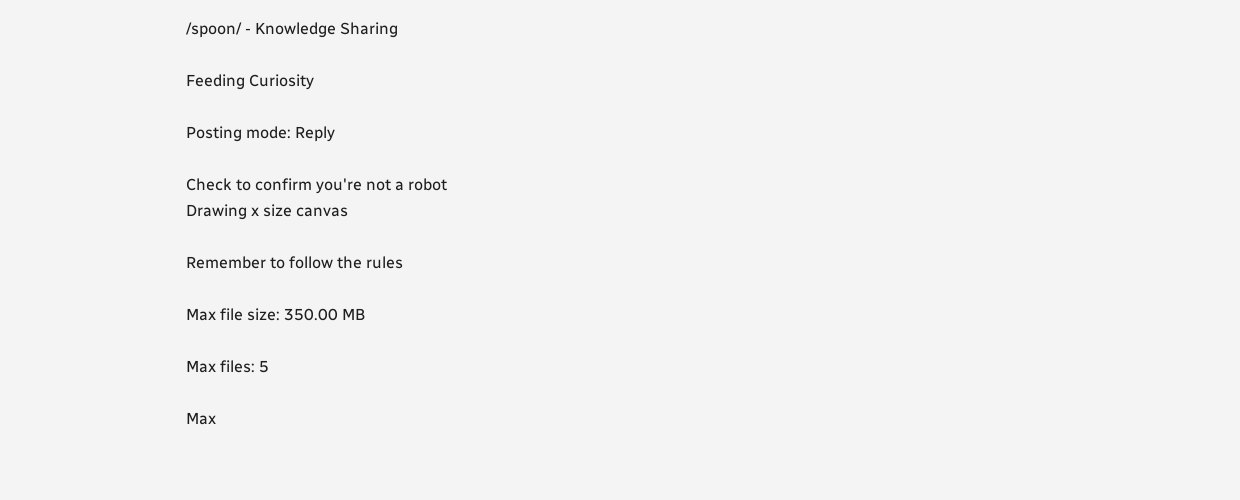/spoon/ - Knowledge Sharing

Feeding Curiosity

Posting mode: Reply

Check to confirm you're not a robot
Drawing x size canvas

Remember to follow the rules

Max file size: 350.00 MB

Max files: 5

Max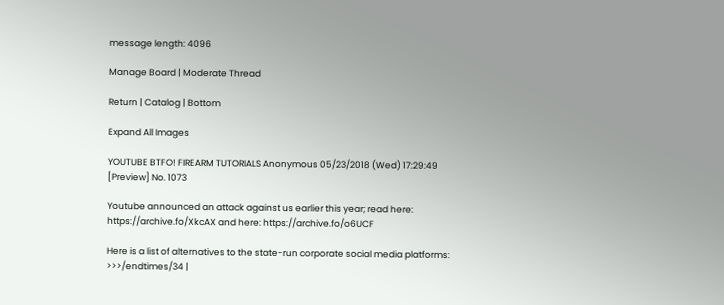message length: 4096

Manage Board | Moderate Thread

Return | Catalog | Bottom

Expand All Images

YOUTUBE BTFO! FIREARM TUTORIALS Anonymous 05/23/2018 (Wed) 17:29:49 [Preview] No. 1073

Youtube announced an attack against us earlier this year; read here: https://archive.fo/XkcAX and here: https://archive.fo/o6UCF

Here is a list of alternatives to the state-run corporate social media platforms: >>>/endtimes/34 |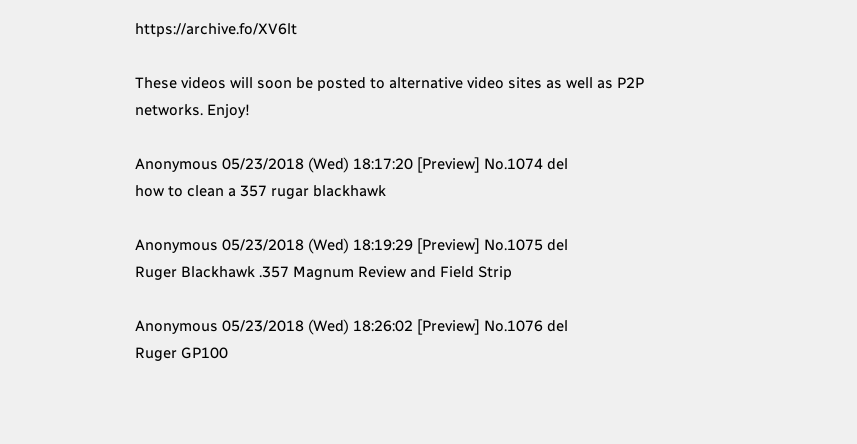https://archive.fo/XV6lt

These videos will soon be posted to alternative video sites as well as P2P networks. Enjoy!

Anonymous 05/23/2018 (Wed) 18:17:20 [Preview] No.1074 del
how to clean a 357 rugar blackhawk

Anonymous 05/23/2018 (Wed) 18:19:29 [Preview] No.1075 del
Ruger Blackhawk .357 Magnum Review and Field Strip

Anonymous 05/23/2018 (Wed) 18:26:02 [Preview] No.1076 del
Ruger GP100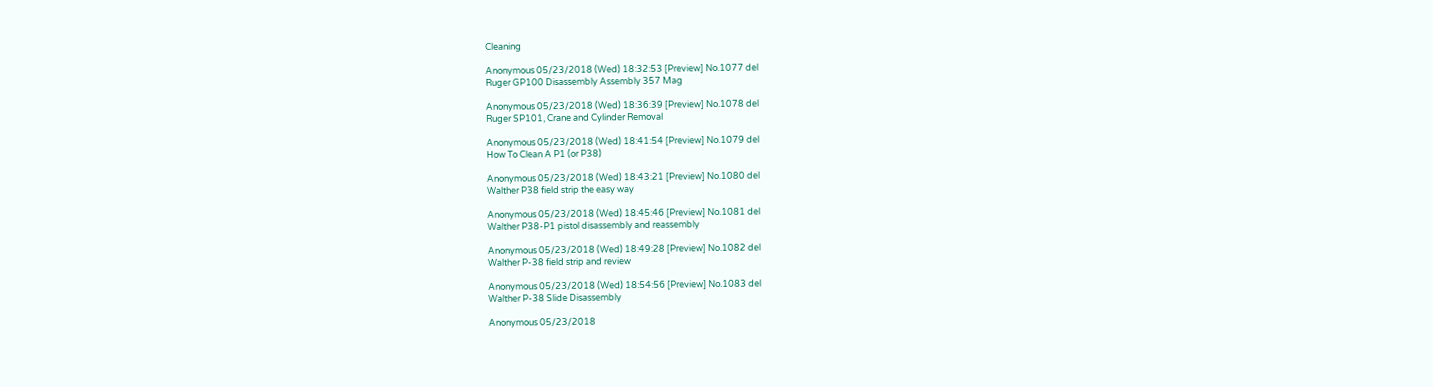Cleaning

Anonymous 05/23/2018 (Wed) 18:32:53 [Preview] No.1077 del
Ruger GP100 Disassembly Assembly 357 Mag

Anonymous 05/23/2018 (Wed) 18:36:39 [Preview] No.1078 del
Ruger SP101, Crane and Cylinder Removal

Anonymous 05/23/2018 (Wed) 18:41:54 [Preview] No.1079 del
How To Clean A P1 (or P38)

Anonymous 05/23/2018 (Wed) 18:43:21 [Preview] No.1080 del
Walther P38 field strip the easy way

Anonymous 05/23/2018 (Wed) 18:45:46 [Preview] No.1081 del
Walther P38-P1 pistol disassembly and reassembly

Anonymous 05/23/2018 (Wed) 18:49:28 [Preview] No.1082 del
Walther P-38 field strip and review

Anonymous 05/23/2018 (Wed) 18:54:56 [Preview] No.1083 del
Walther P-38 Slide Disassembly

Anonymous 05/23/2018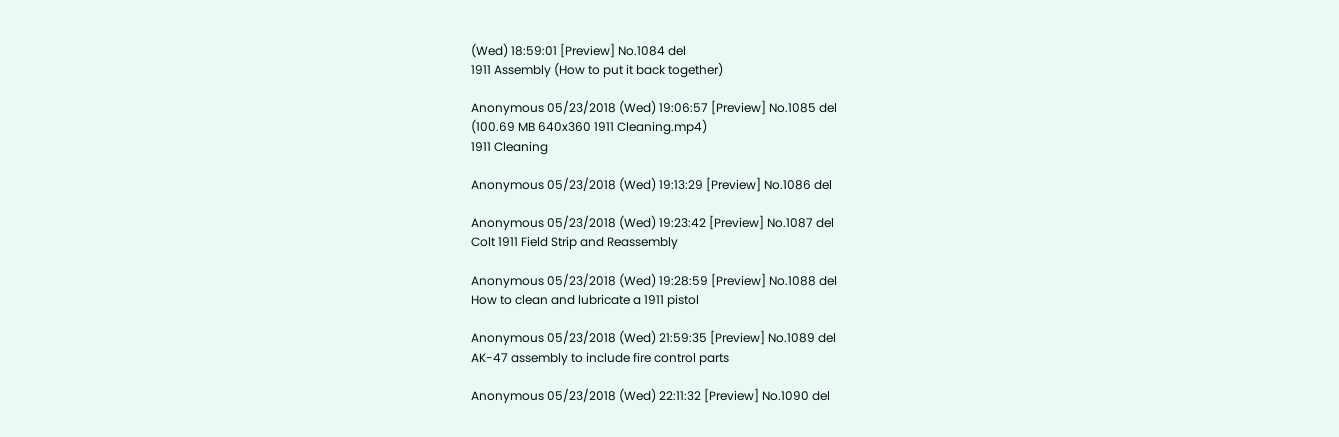(Wed) 18:59:01 [Preview] No.1084 del
1911 Assembly (How to put it back together)

Anonymous 05/23/2018 (Wed) 19:06:57 [Preview] No.1085 del
(100.69 MB 640x360 1911 Cleaning.mp4)
1911 Cleaning

Anonymous 05/23/2018 (Wed) 19:13:29 [Preview] No.1086 del

Anonymous 05/23/2018 (Wed) 19:23:42 [Preview] No.1087 del
Colt 1911 Field Strip and Reassembly

Anonymous 05/23/2018 (Wed) 19:28:59 [Preview] No.1088 del
How to clean and lubricate a 1911 pistol

Anonymous 05/23/2018 (Wed) 21:59:35 [Preview] No.1089 del
AK-47 assembly to include fire control parts

Anonymous 05/23/2018 (Wed) 22:11:32 [Preview] No.1090 del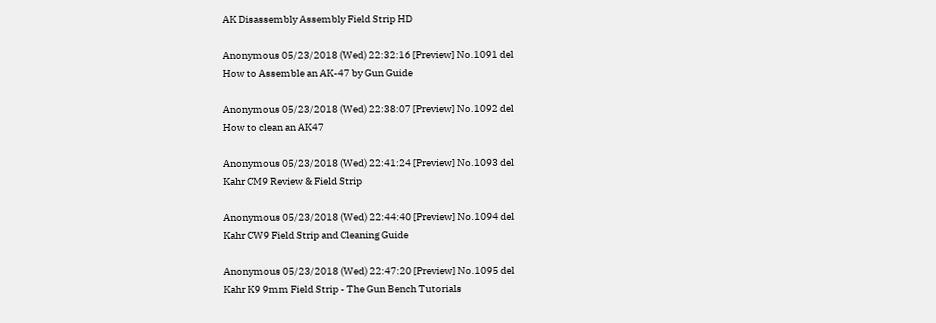AK Disassembly Assembly Field Strip HD

Anonymous 05/23/2018 (Wed) 22:32:16 [Preview] No.1091 del
How to Assemble an AK-47 by Gun Guide

Anonymous 05/23/2018 (Wed) 22:38:07 [Preview] No.1092 del
How to clean an AK47

Anonymous 05/23/2018 (Wed) 22:41:24 [Preview] No.1093 del
Kahr CM9 Review & Field Strip

Anonymous 05/23/2018 (Wed) 22:44:40 [Preview] No.1094 del
Kahr CW9 Field Strip and Cleaning Guide

Anonymous 05/23/2018 (Wed) 22:47:20 [Preview] No.1095 del
Kahr K9 9mm Field Strip - The Gun Bench Tutorials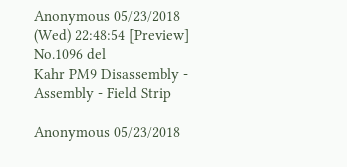Anonymous 05/23/2018 (Wed) 22:48:54 [Preview] No.1096 del
Kahr PM9 Disassembly - Assembly - Field Strip

Anonymous 05/23/2018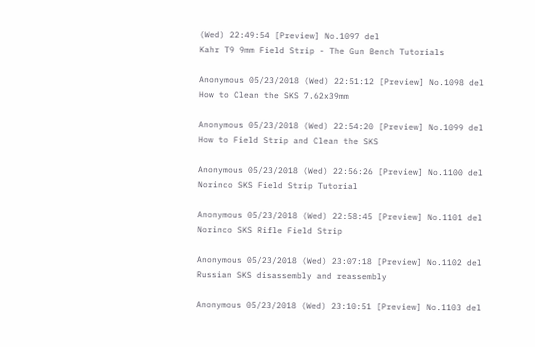(Wed) 22:49:54 [Preview] No.1097 del
Kahr T9 9mm Field Strip - The Gun Bench Tutorials

Anonymous 05/23/2018 (Wed) 22:51:12 [Preview] No.1098 del
How to Clean the SKS 7.62x39mm

Anonymous 05/23/2018 (Wed) 22:54:20 [Preview] No.1099 del
How to Field Strip and Clean the SKS

Anonymous 05/23/2018 (Wed) 22:56:26 [Preview] No.1100 del
Norinco SKS Field Strip Tutorial

Anonymous 05/23/2018 (Wed) 22:58:45 [Preview] No.1101 del
Norinco SKS Rifle Field Strip

Anonymous 05/23/2018 (Wed) 23:07:18 [Preview] No.1102 del
Russian SKS disassembly and reassembly

Anonymous 05/23/2018 (Wed) 23:10:51 [Preview] No.1103 del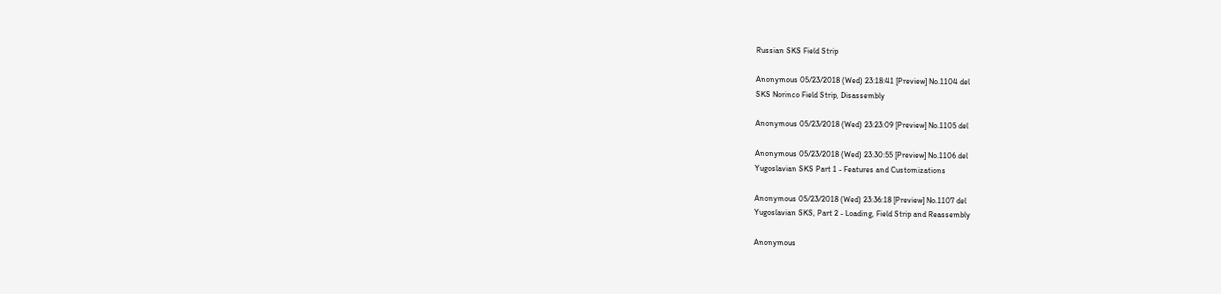Russian SKS Field Strip

Anonymous 05/23/2018 (Wed) 23:18:41 [Preview] No.1104 del
SKS Norinco Field Strip, Disassembly

Anonymous 05/23/2018 (Wed) 23:23:09 [Preview] No.1105 del

Anonymous 05/23/2018 (Wed) 23:30:55 [Preview] No.1106 del
Yugoslavian SKS Part 1 - Features and Customizations

Anonymous 05/23/2018 (Wed) 23:36:18 [Preview] No.1107 del
Yugoslavian SKS, Part 2 - Loading, Field Strip and Reassembly

Anonymous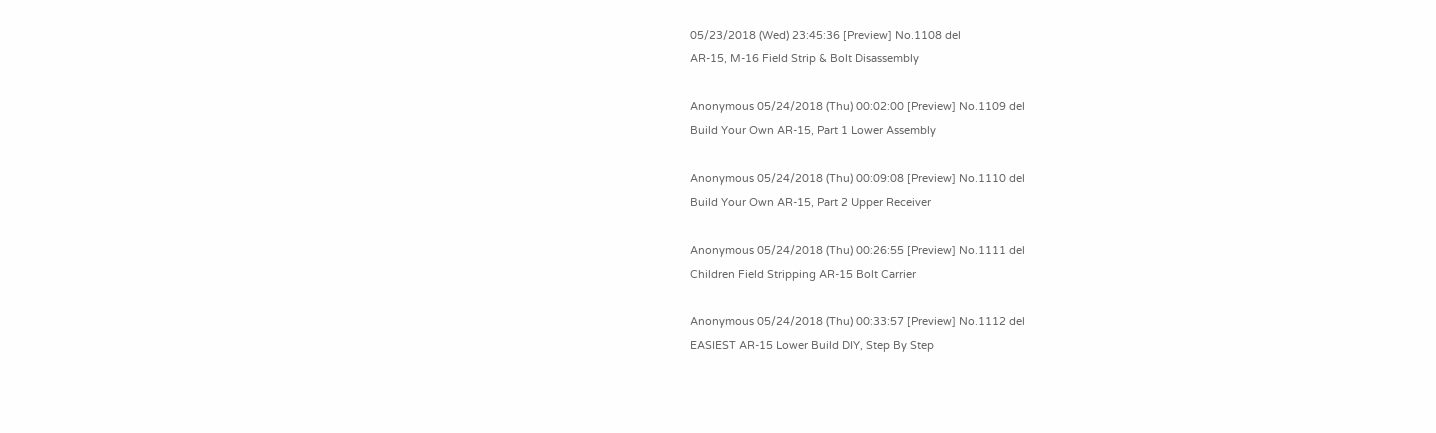05/23/2018 (Wed) 23:45:36 [Preview] No.1108 del
AR-15, M-16 Field Strip & Bolt Disassembly

Anonymous 05/24/2018 (Thu) 00:02:00 [Preview] No.1109 del
Build Your Own AR-15, Part 1 Lower Assembly

Anonymous 05/24/2018 (Thu) 00:09:08 [Preview] No.1110 del
Build Your Own AR-15, Part 2 Upper Receiver

Anonymous 05/24/2018 (Thu) 00:26:55 [Preview] No.1111 del
Children Field Stripping AR-15 Bolt Carrier

Anonymous 05/24/2018 (Thu) 00:33:57 [Preview] No.1112 del
EASIEST AR-15 Lower Build DIY, Step By Step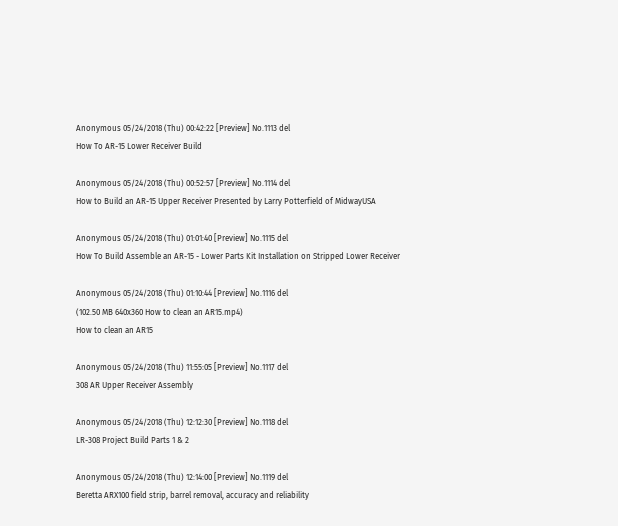Anonymous 05/24/2018 (Thu) 00:42:22 [Preview] No.1113 del
How To AR-15 Lower Receiver Build

Anonymous 05/24/2018 (Thu) 00:52:57 [Preview] No.1114 del
How to Build an AR-15 Upper Receiver Presented by Larry Potterfield of MidwayUSA

Anonymous 05/24/2018 (Thu) 01:01:40 [Preview] No.1115 del
How To Build Assemble an AR-15 - Lower Parts Kit Installation on Stripped Lower Receiver

Anonymous 05/24/2018 (Thu) 01:10:44 [Preview] No.1116 del
(102.50 MB 640x360 How to clean an AR15.mp4)
How to clean an AR15

Anonymous 05/24/2018 (Thu) 11:55:05 [Preview] No.1117 del
308 AR Upper Receiver Assembly

Anonymous 05/24/2018 (Thu) 12:12:30 [Preview] No.1118 del
LR-308 Project Build Parts 1 & 2

Anonymous 05/24/2018 (Thu) 12:14:00 [Preview] No.1119 del
Beretta ARX100 field strip, barrel removal, accuracy and reliability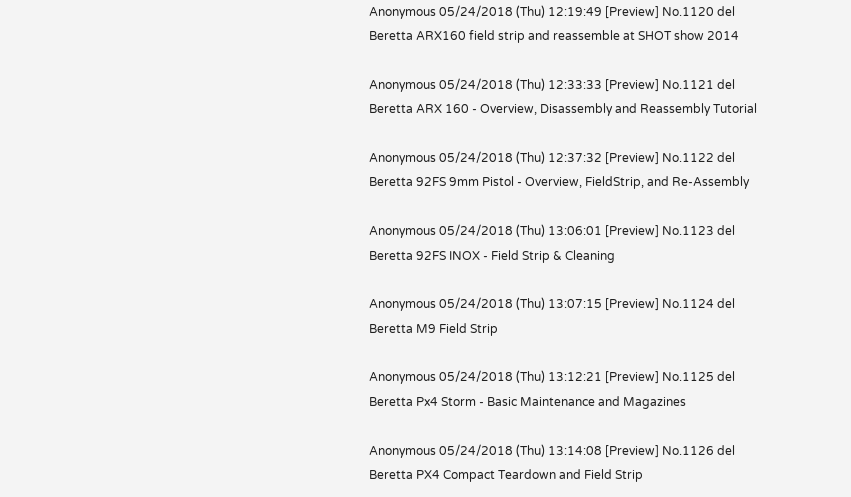Anonymous 05/24/2018 (Thu) 12:19:49 [Preview] No.1120 del
Beretta ARX160 field strip and reassemble at SHOT show 2014

Anonymous 05/24/2018 (Thu) 12:33:33 [Preview] No.1121 del
Beretta ARX 160 - Overview, Disassembly and Reassembly Tutorial

Anonymous 05/24/2018 (Thu) 12:37:32 [Preview] No.1122 del
Beretta 92FS 9mm Pistol - Overview, FieldStrip, and Re-Assembly

Anonymous 05/24/2018 (Thu) 13:06:01 [Preview] No.1123 del
Beretta 92FS INOX - Field Strip & Cleaning

Anonymous 05/24/2018 (Thu) 13:07:15 [Preview] No.1124 del
Beretta M9 Field Strip

Anonymous 05/24/2018 (Thu) 13:12:21 [Preview] No.1125 del
Beretta Px4 Storm - Basic Maintenance and Magazines

Anonymous 05/24/2018 (Thu) 13:14:08 [Preview] No.1126 del
Beretta PX4 Compact Teardown and Field Strip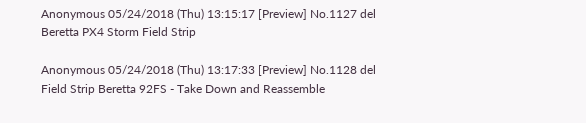Anonymous 05/24/2018 (Thu) 13:15:17 [Preview] No.1127 del
Beretta PX4 Storm Field Strip

Anonymous 05/24/2018 (Thu) 13:17:33 [Preview] No.1128 del
Field Strip Beretta 92FS - Take Down and Reassemble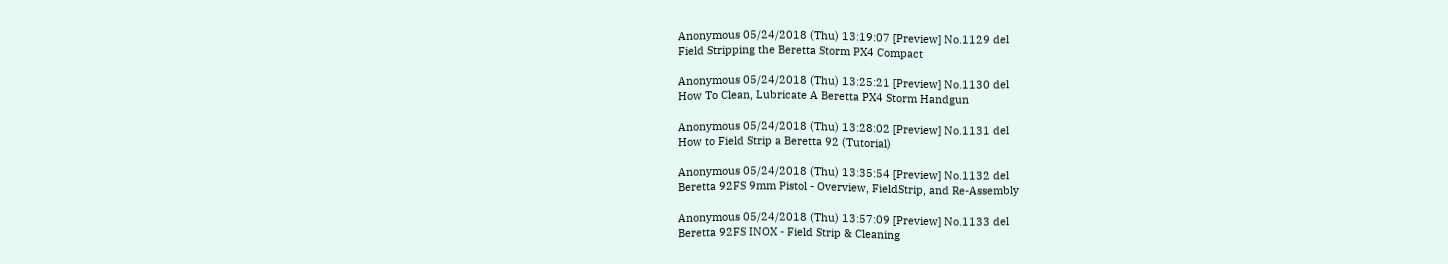Anonymous 05/24/2018 (Thu) 13:19:07 [Preview] No.1129 del
Field Stripping the Beretta Storm PX4 Compact

Anonymous 05/24/2018 (Thu) 13:25:21 [Preview] No.1130 del
How To Clean, Lubricate A Beretta PX4 Storm Handgun

Anonymous 05/24/2018 (Thu) 13:28:02 [Preview] No.1131 del
How to Field Strip a Beretta 92 (Tutorial)

Anonymous 05/24/2018 (Thu) 13:35:54 [Preview] No.1132 del
Beretta 92FS 9mm Pistol - Overview, FieldStrip, and Re-Assembly

Anonymous 05/24/2018 (Thu) 13:57:09 [Preview] No.1133 del
Beretta 92FS INOX - Field Strip & Cleaning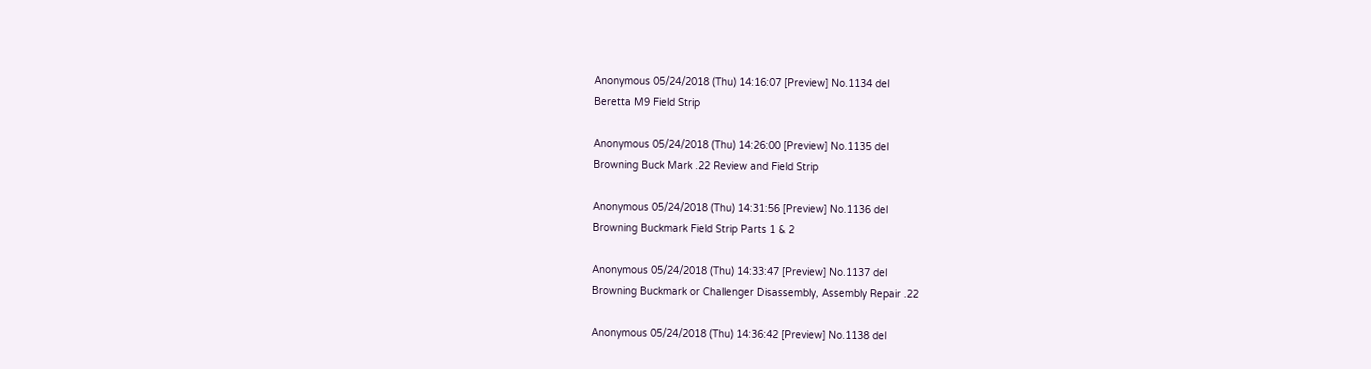Anonymous 05/24/2018 (Thu) 14:16:07 [Preview] No.1134 del
Beretta M9 Field Strip

Anonymous 05/24/2018 (Thu) 14:26:00 [Preview] No.1135 del
Browning Buck Mark .22 Review and Field Strip

Anonymous 05/24/2018 (Thu) 14:31:56 [Preview] No.1136 del
Browning Buckmark Field Strip Parts 1 & 2

Anonymous 05/24/2018 (Thu) 14:33:47 [Preview] No.1137 del
Browning Buckmark or Challenger Disassembly, Assembly Repair .22

Anonymous 05/24/2018 (Thu) 14:36:42 [Preview] No.1138 del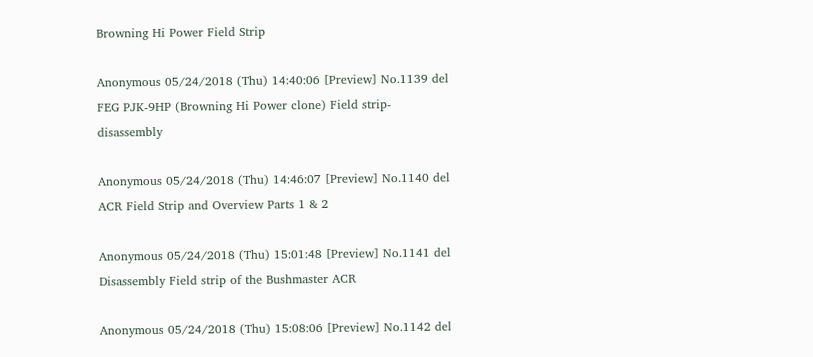Browning Hi Power Field Strip

Anonymous 05/24/2018 (Thu) 14:40:06 [Preview] No.1139 del
FEG PJK-9HP (Browning Hi Power clone) Field strip-disassembly

Anonymous 05/24/2018 (Thu) 14:46:07 [Preview] No.1140 del
ACR Field Strip and Overview Parts 1 & 2

Anonymous 05/24/2018 (Thu) 15:01:48 [Preview] No.1141 del
Disassembly Field strip of the Bushmaster ACR

Anonymous 05/24/2018 (Thu) 15:08:06 [Preview] No.1142 del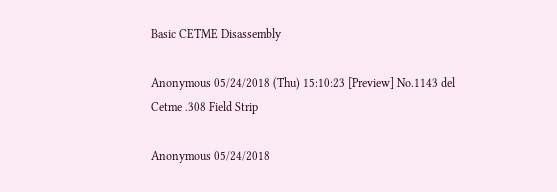Basic CETME Disassembly

Anonymous 05/24/2018 (Thu) 15:10:23 [Preview] No.1143 del
Cetme .308 Field Strip

Anonymous 05/24/2018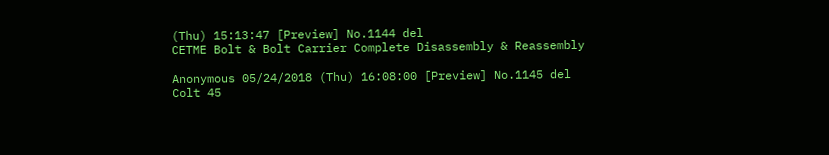(Thu) 15:13:47 [Preview] No.1144 del
CETME Bolt & Bolt Carrier Complete Disassembly & Reassembly

Anonymous 05/24/2018 (Thu) 16:08:00 [Preview] No.1145 del
Colt 45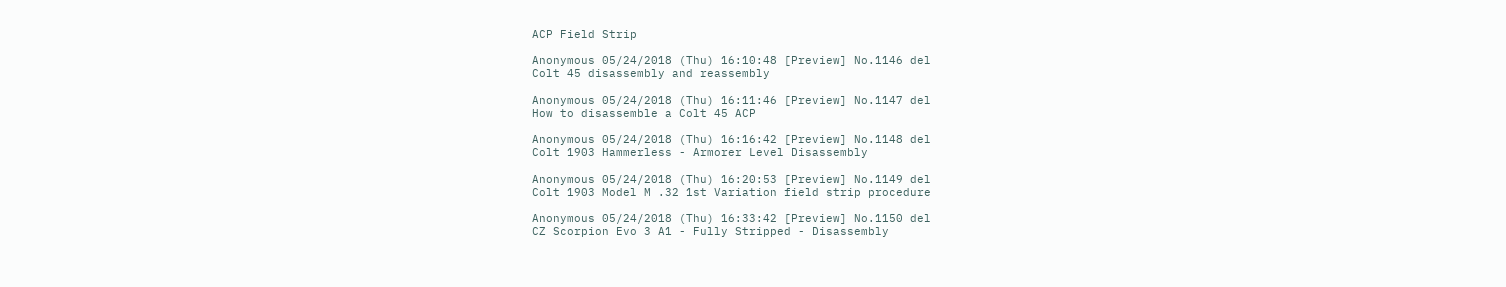ACP Field Strip

Anonymous 05/24/2018 (Thu) 16:10:48 [Preview] No.1146 del
Colt 45 disassembly and reassembly

Anonymous 05/24/2018 (Thu) 16:11:46 [Preview] No.1147 del
How to disassemble a Colt 45 ACP

Anonymous 05/24/2018 (Thu) 16:16:42 [Preview] No.1148 del
Colt 1903 Hammerless - Armorer Level Disassembly

Anonymous 05/24/2018 (Thu) 16:20:53 [Preview] No.1149 del
Colt 1903 Model M .32 1st Variation field strip procedure

Anonymous 05/24/2018 (Thu) 16:33:42 [Preview] No.1150 del
CZ Scorpion Evo 3 A1 - Fully Stripped - Disassembly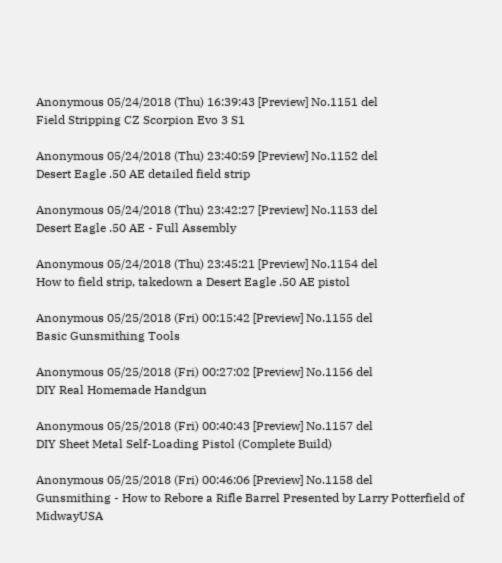Anonymous 05/24/2018 (Thu) 16:39:43 [Preview] No.1151 del
Field Stripping CZ Scorpion Evo 3 S1

Anonymous 05/24/2018 (Thu) 23:40:59 [Preview] No.1152 del
Desert Eagle .50 AE detailed field strip

Anonymous 05/24/2018 (Thu) 23:42:27 [Preview] No.1153 del
Desert Eagle .50 AE - Full Assembly

Anonymous 05/24/2018 (Thu) 23:45:21 [Preview] No.1154 del
How to field strip, takedown a Desert Eagle .50 AE pistol

Anonymous 05/25/2018 (Fri) 00:15:42 [Preview] No.1155 del
Basic Gunsmithing Tools

Anonymous 05/25/2018 (Fri) 00:27:02 [Preview] No.1156 del
DIY Real Homemade Handgun

Anonymous 05/25/2018 (Fri) 00:40:43 [Preview] No.1157 del
DIY Sheet Metal Self-Loading Pistol (Complete Build)

Anonymous 05/25/2018 (Fri) 00:46:06 [Preview] No.1158 del
Gunsmithing - How to Rebore a Rifle Barrel Presented by Larry Potterfield of MidwayUSA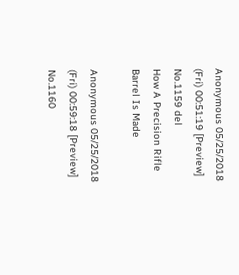Anonymous 05/25/2018 (Fri) 00:51:19 [Preview] No.1159 del
How A Precision Rifle Barrel Is Made

Anonymous 05/25/2018 (Fri) 00:59:18 [Preview] No.1160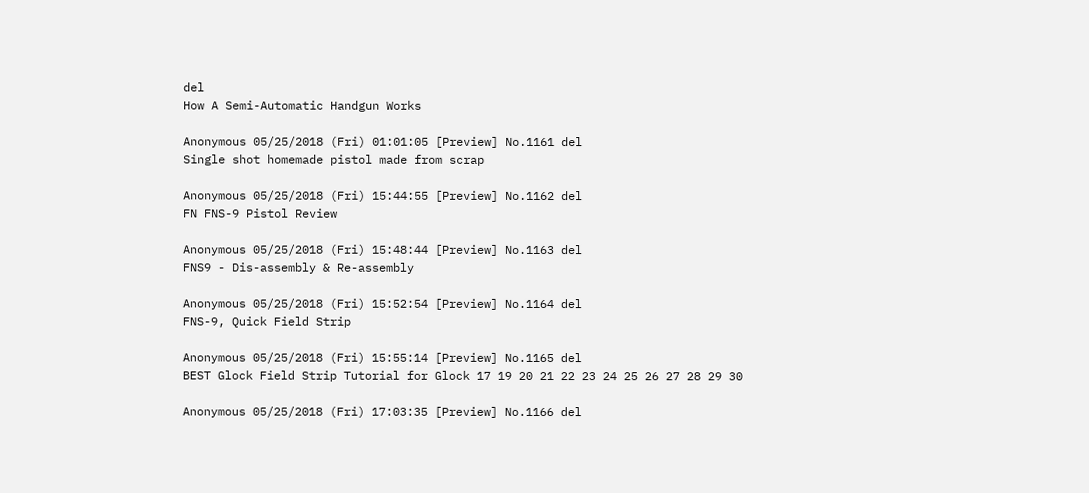del
How A Semi-Automatic Handgun Works

Anonymous 05/25/2018 (Fri) 01:01:05 [Preview] No.1161 del
Single shot homemade pistol made from scrap

Anonymous 05/25/2018 (Fri) 15:44:55 [Preview] No.1162 del
FN FNS-9 Pistol Review

Anonymous 05/25/2018 (Fri) 15:48:44 [Preview] No.1163 del
FNS9 - Dis-assembly & Re-assembly

Anonymous 05/25/2018 (Fri) 15:52:54 [Preview] No.1164 del
FNS-9, Quick Field Strip

Anonymous 05/25/2018 (Fri) 15:55:14 [Preview] No.1165 del
BEST Glock Field Strip Tutorial for Glock 17 19 20 21 22 23 24 25 26 27 28 29 30

Anonymous 05/25/2018 (Fri) 17:03:35 [Preview] No.1166 del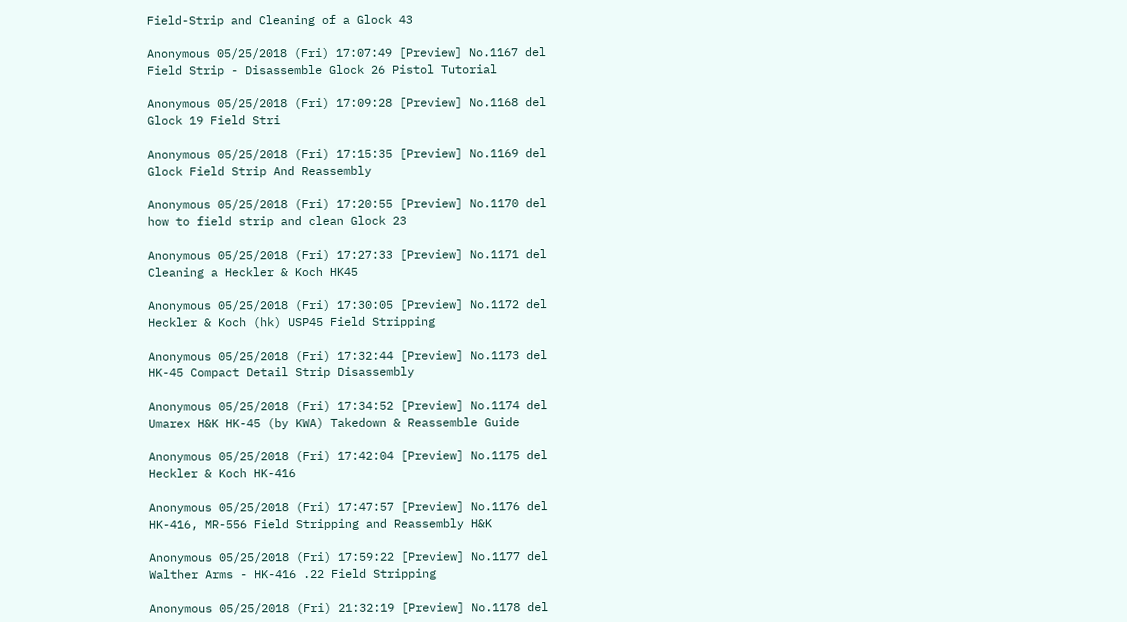Field-Strip and Cleaning of a Glock 43

Anonymous 05/25/2018 (Fri) 17:07:49 [Preview] No.1167 del
Field Strip - Disassemble Glock 26 Pistol Tutorial

Anonymous 05/25/2018 (Fri) 17:09:28 [Preview] No.1168 del
Glock 19 Field Stri

Anonymous 05/25/2018 (Fri) 17:15:35 [Preview] No.1169 del
Glock Field Strip And Reassembly

Anonymous 05/25/2018 (Fri) 17:20:55 [Preview] No.1170 del
how to field strip and clean Glock 23

Anonymous 05/25/2018 (Fri) 17:27:33 [Preview] No.1171 del
Cleaning a Heckler & Koch HK45

Anonymous 05/25/2018 (Fri) 17:30:05 [Preview] No.1172 del
Heckler & Koch (hk) USP45 Field Stripping

Anonymous 05/25/2018 (Fri) 17:32:44 [Preview] No.1173 del
HK-45 Compact Detail Strip Disassembly

Anonymous 05/25/2018 (Fri) 17:34:52 [Preview] No.1174 del
Umarex H&K HK-45 (by KWA) Takedown & Reassemble Guide

Anonymous 05/25/2018 (Fri) 17:42:04 [Preview] No.1175 del
Heckler & Koch HK-416

Anonymous 05/25/2018 (Fri) 17:47:57 [Preview] No.1176 del
HK-416, MR-556 Field Stripping and Reassembly H&K

Anonymous 05/25/2018 (Fri) 17:59:22 [Preview] No.1177 del
Walther Arms - HK-416 .22 Field Stripping

Anonymous 05/25/2018 (Fri) 21:32:19 [Preview] No.1178 del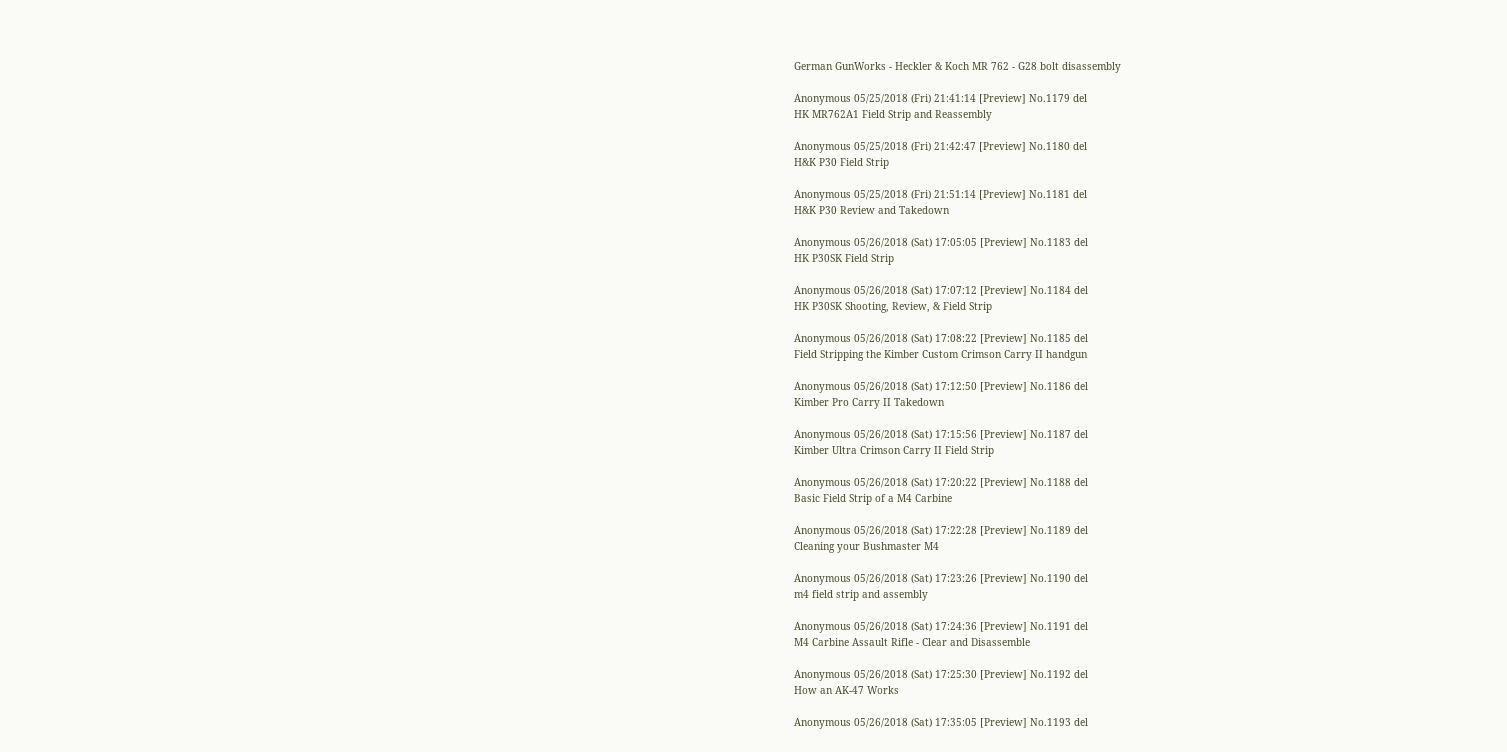German GunWorks - Heckler & Koch MR 762 - G28 bolt disassembly

Anonymous 05/25/2018 (Fri) 21:41:14 [Preview] No.1179 del
HK MR762A1 Field Strip and Reassembly

Anonymous 05/25/2018 (Fri) 21:42:47 [Preview] No.1180 del
H&K P30 Field Strip

Anonymous 05/25/2018 (Fri) 21:51:14 [Preview] No.1181 del
H&K P30 Review and Takedown

Anonymous 05/26/2018 (Sat) 17:05:05 [Preview] No.1183 del
HK P30SK Field Strip

Anonymous 05/26/2018 (Sat) 17:07:12 [Preview] No.1184 del
HK P30SK Shooting, Review, & Field Strip

Anonymous 05/26/2018 (Sat) 17:08:22 [Preview] No.1185 del
Field Stripping the Kimber Custom Crimson Carry II handgun

Anonymous 05/26/2018 (Sat) 17:12:50 [Preview] No.1186 del
Kimber Pro Carry II Takedown

Anonymous 05/26/2018 (Sat) 17:15:56 [Preview] No.1187 del
Kimber Ultra Crimson Carry II Field Strip

Anonymous 05/26/2018 (Sat) 17:20:22 [Preview] No.1188 del
Basic Field Strip of a M4 Carbine

Anonymous 05/26/2018 (Sat) 17:22:28 [Preview] No.1189 del
Cleaning your Bushmaster M4

Anonymous 05/26/2018 (Sat) 17:23:26 [Preview] No.1190 del
m4 field strip and assembly

Anonymous 05/26/2018 (Sat) 17:24:36 [Preview] No.1191 del
M4 Carbine Assault Rifle - Clear and Disassemble

Anonymous 05/26/2018 (Sat) 17:25:30 [Preview] No.1192 del
How an AK-47 Works

Anonymous 05/26/2018 (Sat) 17:35:05 [Preview] No.1193 del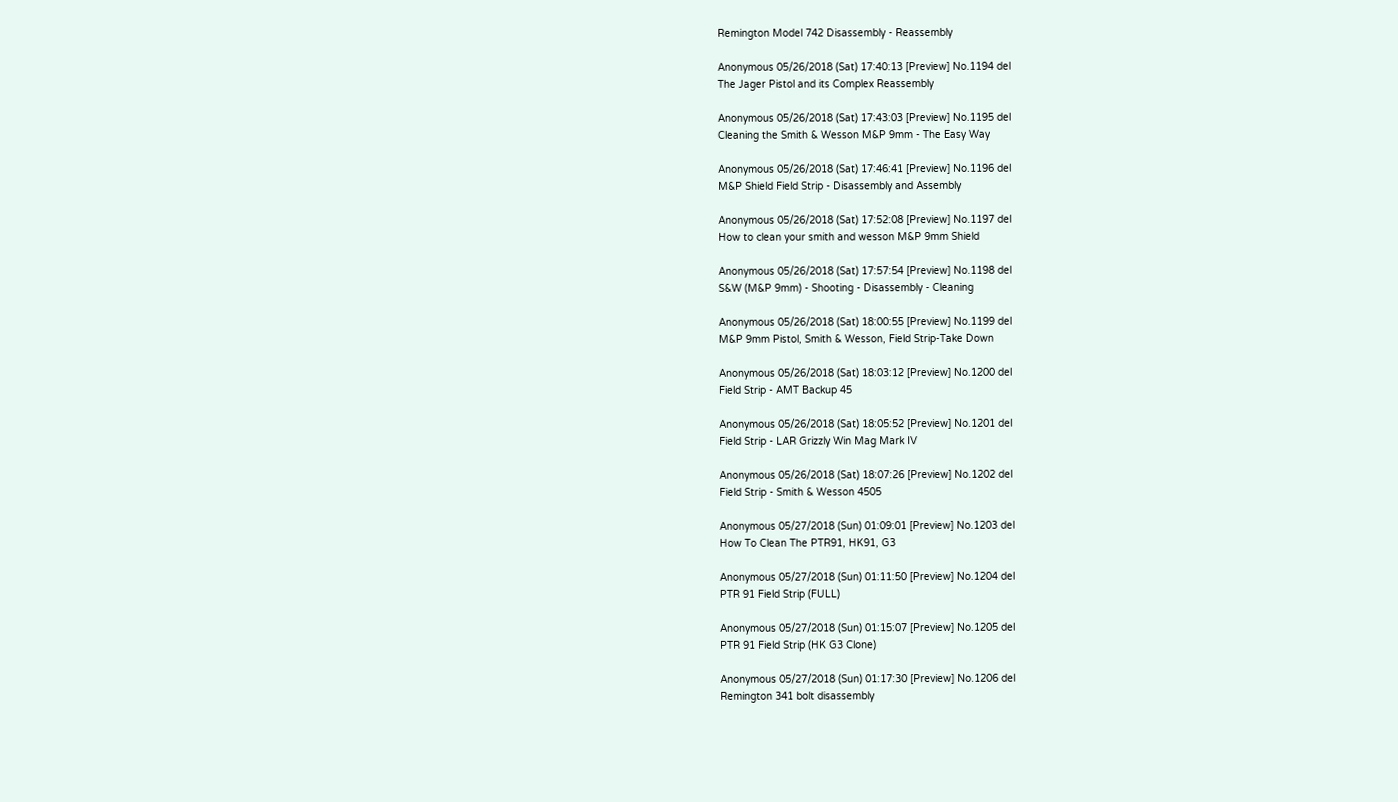Remington Model 742 Disassembly - Reassembly

Anonymous 05/26/2018 (Sat) 17:40:13 [Preview] No.1194 del
The Jager Pistol and its Complex Reassembly

Anonymous 05/26/2018 (Sat) 17:43:03 [Preview] No.1195 del
Cleaning the Smith & Wesson M&P 9mm - The Easy Way

Anonymous 05/26/2018 (Sat) 17:46:41 [Preview] No.1196 del
M&P Shield Field Strip - Disassembly and Assembly

Anonymous 05/26/2018 (Sat) 17:52:08 [Preview] No.1197 del
How to clean your smith and wesson M&P 9mm Shield

Anonymous 05/26/2018 (Sat) 17:57:54 [Preview] No.1198 del
S&W (M&P 9mm) - Shooting - Disassembly - Cleaning

Anonymous 05/26/2018 (Sat) 18:00:55 [Preview] No.1199 del
M&P 9mm Pistol, Smith & Wesson, Field Strip-Take Down

Anonymous 05/26/2018 (Sat) 18:03:12 [Preview] No.1200 del
Field Strip - AMT Backup 45

Anonymous 05/26/2018 (Sat) 18:05:52 [Preview] No.1201 del
Field Strip - LAR Grizzly Win Mag Mark IV

Anonymous 05/26/2018 (Sat) 18:07:26 [Preview] No.1202 del
Field Strip - Smith & Wesson 4505

Anonymous 05/27/2018 (Sun) 01:09:01 [Preview] No.1203 del
How To Clean The PTR91, HK91, G3

Anonymous 05/27/2018 (Sun) 01:11:50 [Preview] No.1204 del
PTR 91 Field Strip (FULL)

Anonymous 05/27/2018 (Sun) 01:15:07 [Preview] No.1205 del
PTR 91 Field Strip (HK G3 Clone)

Anonymous 05/27/2018 (Sun) 01:17:30 [Preview] No.1206 del
Remington 341 bolt disassembly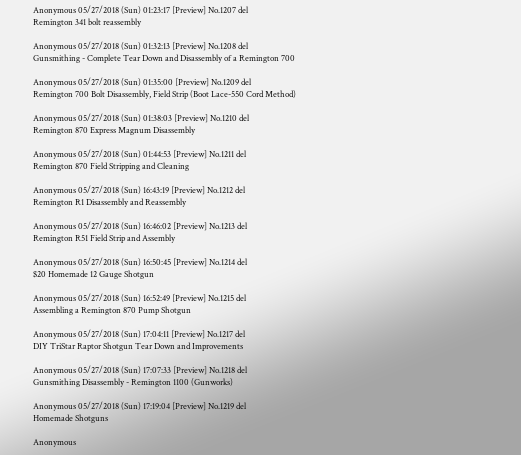Anonymous 05/27/2018 (Sun) 01:23:17 [Preview] No.1207 del
Remington 341 bolt reassembly

Anonymous 05/27/2018 (Sun) 01:32:13 [Preview] No.1208 del
Gunsmithing - Complete Tear Down and Disassembly of a Remington 700

Anonymous 05/27/2018 (Sun) 01:35:00 [Preview] No.1209 del
Remington 700 Bolt Disassembly, Field Strip (Boot Lace-550 Cord Method)

Anonymous 05/27/2018 (Sun) 01:38:03 [Preview] No.1210 del
Remington 870 Express Magnum Disassembly

Anonymous 05/27/2018 (Sun) 01:44:53 [Preview] No.1211 del
Remington 870 Field Stripping and Cleaning

Anonymous 05/27/2018 (Sun) 16:43:19 [Preview] No.1212 del
Remington R1 Disassembly and Reassembly

Anonymous 05/27/2018 (Sun) 16:46:02 [Preview] No.1213 del
Remington R51 Field Strip and Assembly

Anonymous 05/27/2018 (Sun) 16:50:45 [Preview] No.1214 del
$20 Homemade 12 Gauge Shotgun

Anonymous 05/27/2018 (Sun) 16:52:49 [Preview] No.1215 del
Assembling a Remington 870 Pump Shotgun

Anonymous 05/27/2018 (Sun) 17:04:11 [Preview] No.1217 del
DIY TriStar Raptor Shotgun Tear Down and Improvements

Anonymous 05/27/2018 (Sun) 17:07:33 [Preview] No.1218 del
Gunsmithing Disassembly - Remington 1100 (Gunworks)

Anonymous 05/27/2018 (Sun) 17:19:04 [Preview] No.1219 del
Homemade Shotguns

Anonymous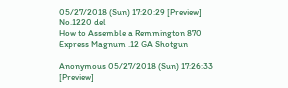05/27/2018 (Sun) 17:20:29 [Preview] No.1220 del
How to Assemble a Remmington 870 Express Magnum .12 GA Shotgun

Anonymous 05/27/2018 (Sun) 17:26:33 [Preview]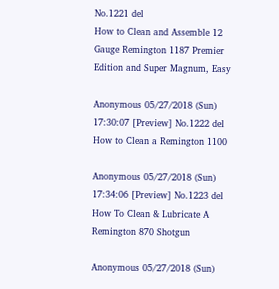No.1221 del
How to Clean and Assemble 12 Gauge Remington 1187 Premier Edition and Super Magnum, Easy

Anonymous 05/27/2018 (Sun) 17:30:07 [Preview] No.1222 del
How to Clean a Remington 1100

Anonymous 05/27/2018 (Sun) 17:34:06 [Preview] No.1223 del
How To Clean & Lubricate A Remington 870 Shotgun

Anonymous 05/27/2018 (Sun)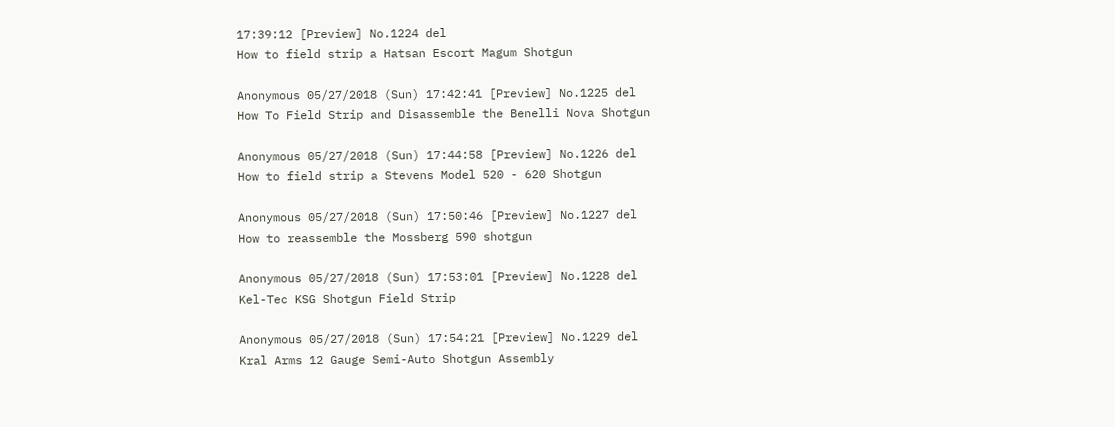17:39:12 [Preview] No.1224 del
How to field strip a Hatsan Escort Magum Shotgun

Anonymous 05/27/2018 (Sun) 17:42:41 [Preview] No.1225 del
How To Field Strip and Disassemble the Benelli Nova Shotgun

Anonymous 05/27/2018 (Sun) 17:44:58 [Preview] No.1226 del
How to field strip a Stevens Model 520 - 620 Shotgun

Anonymous 05/27/2018 (Sun) 17:50:46 [Preview] No.1227 del
How to reassemble the Mossberg 590 shotgun

Anonymous 05/27/2018 (Sun) 17:53:01 [Preview] No.1228 del
Kel-Tec KSG Shotgun Field Strip

Anonymous 05/27/2018 (Sun) 17:54:21 [Preview] No.1229 del
Kral Arms 12 Gauge Semi-Auto Shotgun Assembly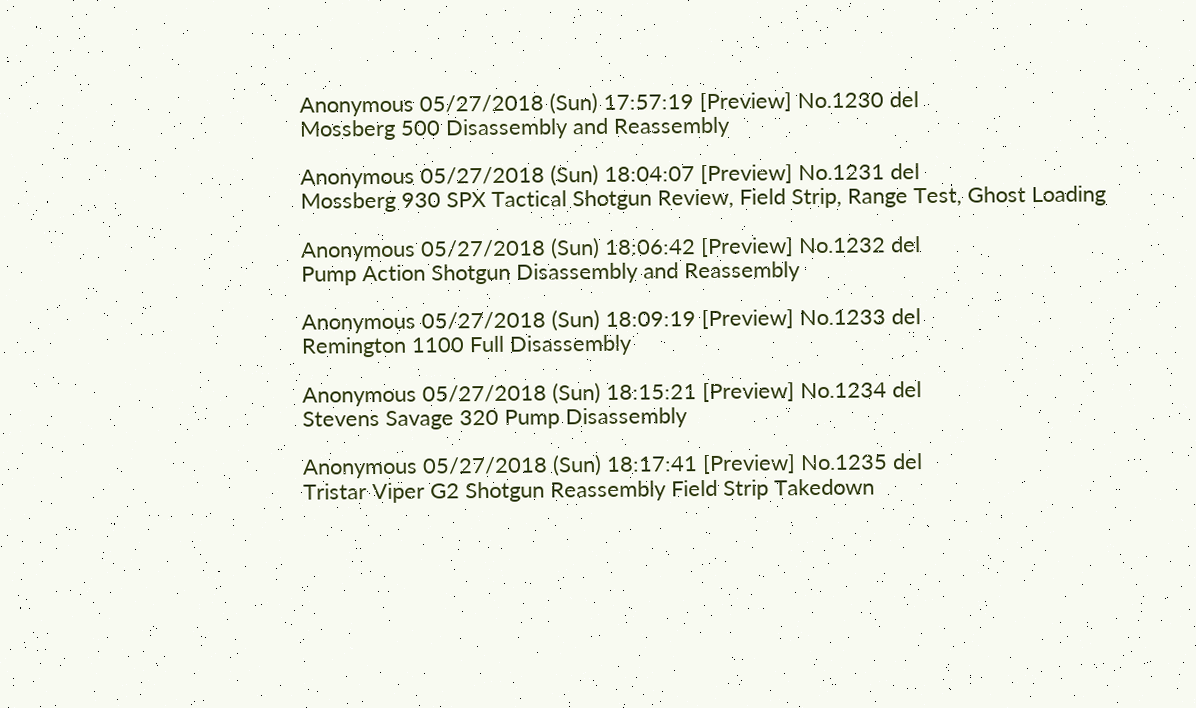Anonymous 05/27/2018 (Sun) 17:57:19 [Preview] No.1230 del
Mossberg 500 Disassembly and Reassembly

Anonymous 05/27/2018 (Sun) 18:04:07 [Preview] No.1231 del
Mossberg 930 SPX Tactical Shotgun Review, Field Strip, Range Test, Ghost Loading

Anonymous 05/27/2018 (Sun) 18:06:42 [Preview] No.1232 del
Pump Action Shotgun Disassembly and Reassembly

Anonymous 05/27/2018 (Sun) 18:09:19 [Preview] No.1233 del
Remington 1100 Full Disassembly

Anonymous 05/27/2018 (Sun) 18:15:21 [Preview] No.1234 del
Stevens Savage 320 Pump Disassembly

Anonymous 05/27/2018 (Sun) 18:17:41 [Preview] No.1235 del
Tristar Viper G2 Shotgun Reassembly Field Strip Takedown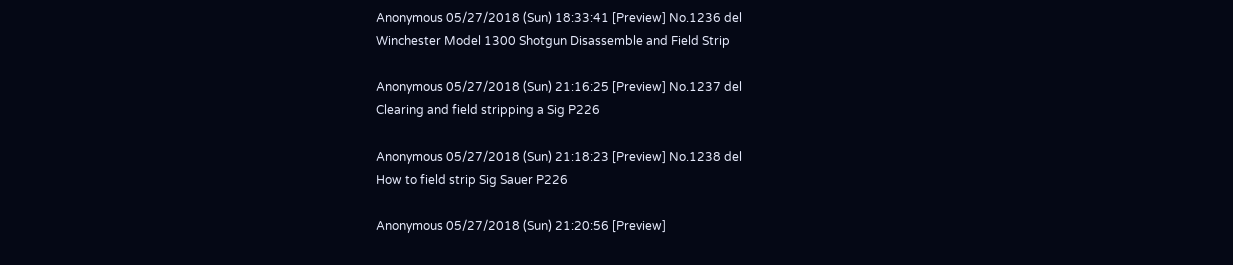Anonymous 05/27/2018 (Sun) 18:33:41 [Preview] No.1236 del
Winchester Model 1300 Shotgun Disassemble and Field Strip

Anonymous 05/27/2018 (Sun) 21:16:25 [Preview] No.1237 del
Clearing and field stripping a Sig P226

Anonymous 05/27/2018 (Sun) 21:18:23 [Preview] No.1238 del
How to field strip Sig Sauer P226

Anonymous 05/27/2018 (Sun) 21:20:56 [Preview]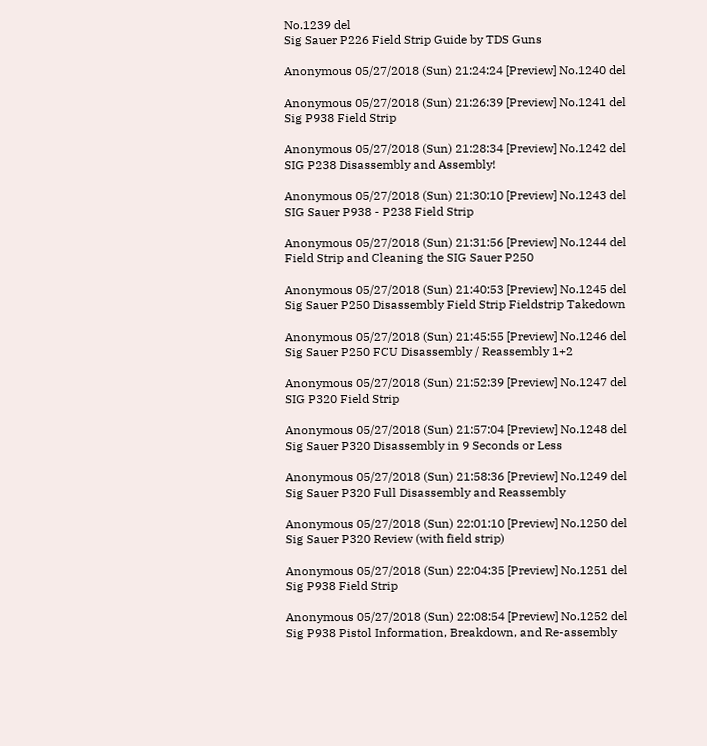No.1239 del
Sig Sauer P226 Field Strip Guide by TDS Guns

Anonymous 05/27/2018 (Sun) 21:24:24 [Preview] No.1240 del

Anonymous 05/27/2018 (Sun) 21:26:39 [Preview] No.1241 del
Sig P938 Field Strip

Anonymous 05/27/2018 (Sun) 21:28:34 [Preview] No.1242 del
SIG P238 Disassembly and Assembly!

Anonymous 05/27/2018 (Sun) 21:30:10 [Preview] No.1243 del
SIG Sauer P938 - P238 Field Strip

Anonymous 05/27/2018 (Sun) 21:31:56 [Preview] No.1244 del
Field Strip and Cleaning the SIG Sauer P250

Anonymous 05/27/2018 (Sun) 21:40:53 [Preview] No.1245 del
Sig Sauer P250 Disassembly Field Strip Fieldstrip Takedown

Anonymous 05/27/2018 (Sun) 21:45:55 [Preview] No.1246 del
Sig Sauer P250 FCU Disassembly / Reassembly 1+2

Anonymous 05/27/2018 (Sun) 21:52:39 [Preview] No.1247 del
SIG P320 Field Strip

Anonymous 05/27/2018 (Sun) 21:57:04 [Preview] No.1248 del
Sig Sauer P320 Disassembly in 9 Seconds or Less

Anonymous 05/27/2018 (Sun) 21:58:36 [Preview] No.1249 del
Sig Sauer P320 Full Disassembly and Reassembly

Anonymous 05/27/2018 (Sun) 22:01:10 [Preview] No.1250 del
Sig Sauer P320 Review (with field strip)

Anonymous 05/27/2018 (Sun) 22:04:35 [Preview] No.1251 del
Sig P938 Field Strip

Anonymous 05/27/2018 (Sun) 22:08:54 [Preview] No.1252 del
Sig P938 Pistol Information, Breakdown, and Re-assembly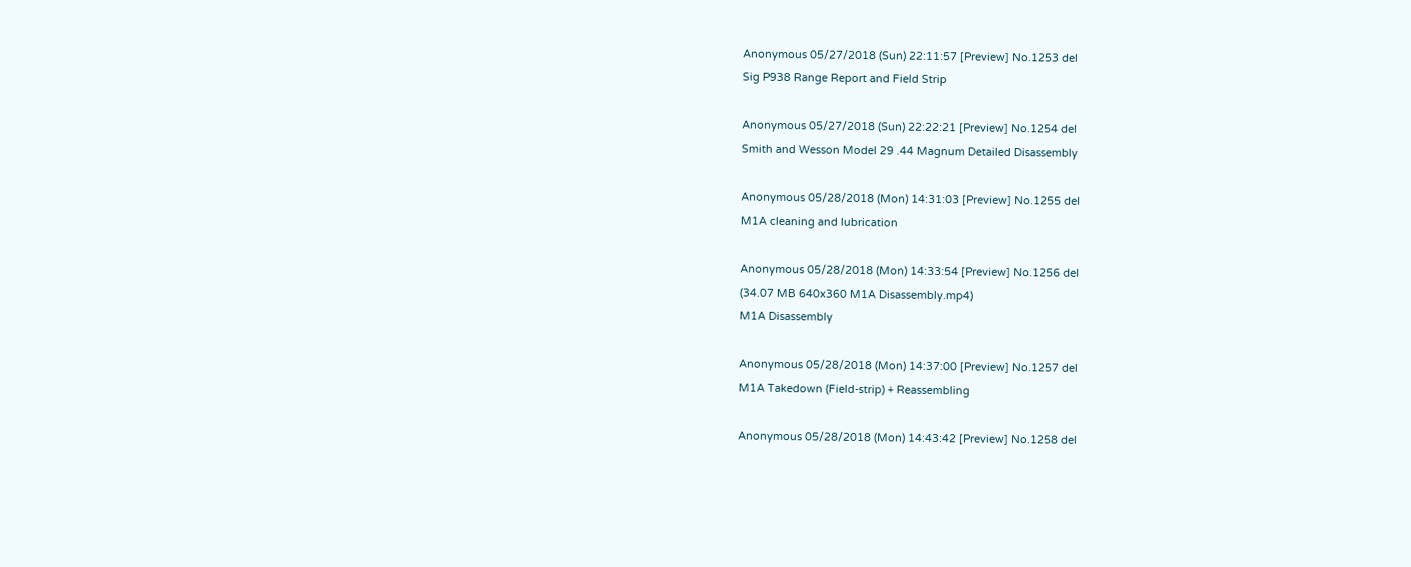Anonymous 05/27/2018 (Sun) 22:11:57 [Preview] No.1253 del
Sig P938 Range Report and Field Strip

Anonymous 05/27/2018 (Sun) 22:22:21 [Preview] No.1254 del
Smith and Wesson Model 29 .44 Magnum Detailed Disassembly

Anonymous 05/28/2018 (Mon) 14:31:03 [Preview] No.1255 del
M1A cleaning and lubrication

Anonymous 05/28/2018 (Mon) 14:33:54 [Preview] No.1256 del
(34.07 MB 640x360 M1A Disassembly.mp4)
M1A Disassembly

Anonymous 05/28/2018 (Mon) 14:37:00 [Preview] No.1257 del
M1A Takedown (Field-strip) + Reassembling

Anonymous 05/28/2018 (Mon) 14:43:42 [Preview] No.1258 del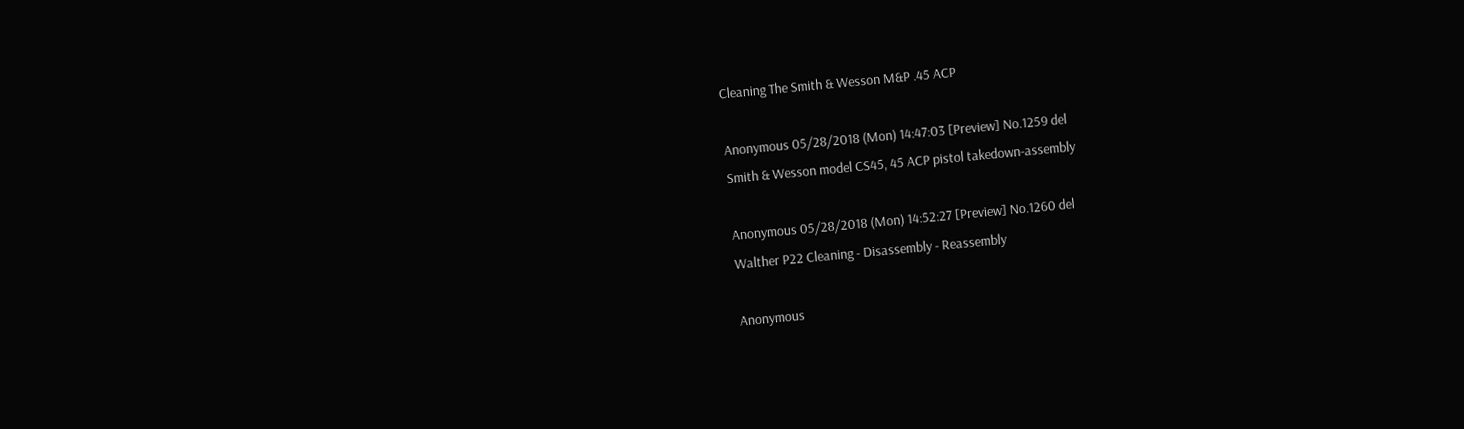Cleaning The Smith & Wesson M&P .45 ACP

Anonymous 05/28/2018 (Mon) 14:47:03 [Preview] No.1259 del
Smith & Wesson model CS45, 45 ACP pistol takedown-assembly

Anonymous 05/28/2018 (Mon) 14:52:27 [Preview] No.1260 del
Walther P22 Cleaning - Disassembly - Reassembly

Anonymous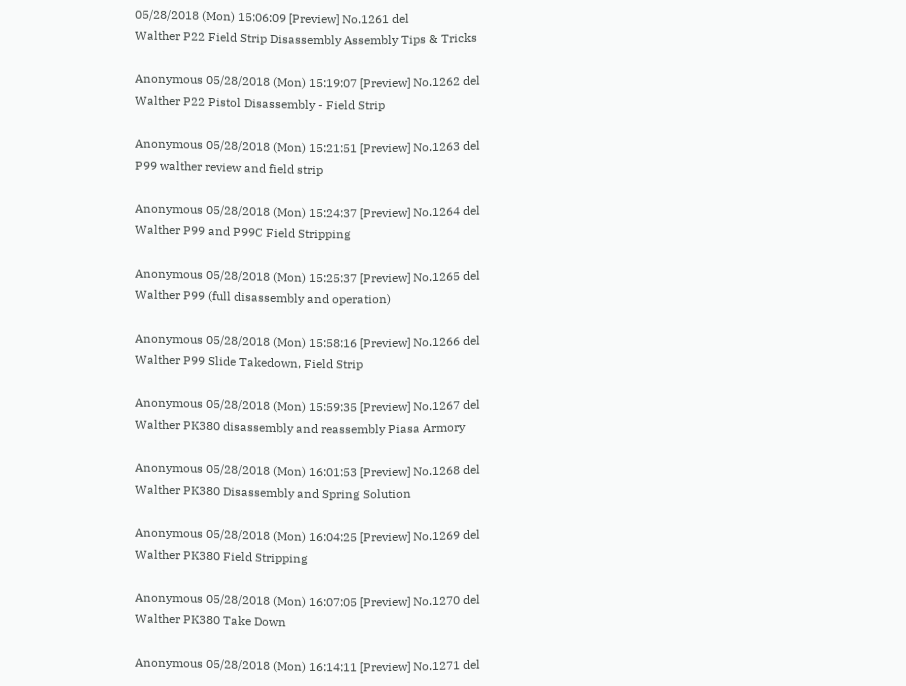05/28/2018 (Mon) 15:06:09 [Preview] No.1261 del
Walther P22 Field Strip Disassembly Assembly Tips & Tricks

Anonymous 05/28/2018 (Mon) 15:19:07 [Preview] No.1262 del
Walther P22 Pistol Disassembly - Field Strip

Anonymous 05/28/2018 (Mon) 15:21:51 [Preview] No.1263 del
P99 walther review and field strip

Anonymous 05/28/2018 (Mon) 15:24:37 [Preview] No.1264 del
Walther P99 and P99C Field Stripping

Anonymous 05/28/2018 (Mon) 15:25:37 [Preview] No.1265 del
Walther P99 (full disassembly and operation)

Anonymous 05/28/2018 (Mon) 15:58:16 [Preview] No.1266 del
Walther P99 Slide Takedown, Field Strip

Anonymous 05/28/2018 (Mon) 15:59:35 [Preview] No.1267 del
Walther PK380 disassembly and reassembly Piasa Armory

Anonymous 05/28/2018 (Mon) 16:01:53 [Preview] No.1268 del
Walther PK380 Disassembly and Spring Solution

Anonymous 05/28/2018 (Mon) 16:04:25 [Preview] No.1269 del
Walther PK380 Field Stripping

Anonymous 05/28/2018 (Mon) 16:07:05 [Preview] No.1270 del
Walther PK380 Take Down

Anonymous 05/28/2018 (Mon) 16:14:11 [Preview] No.1271 del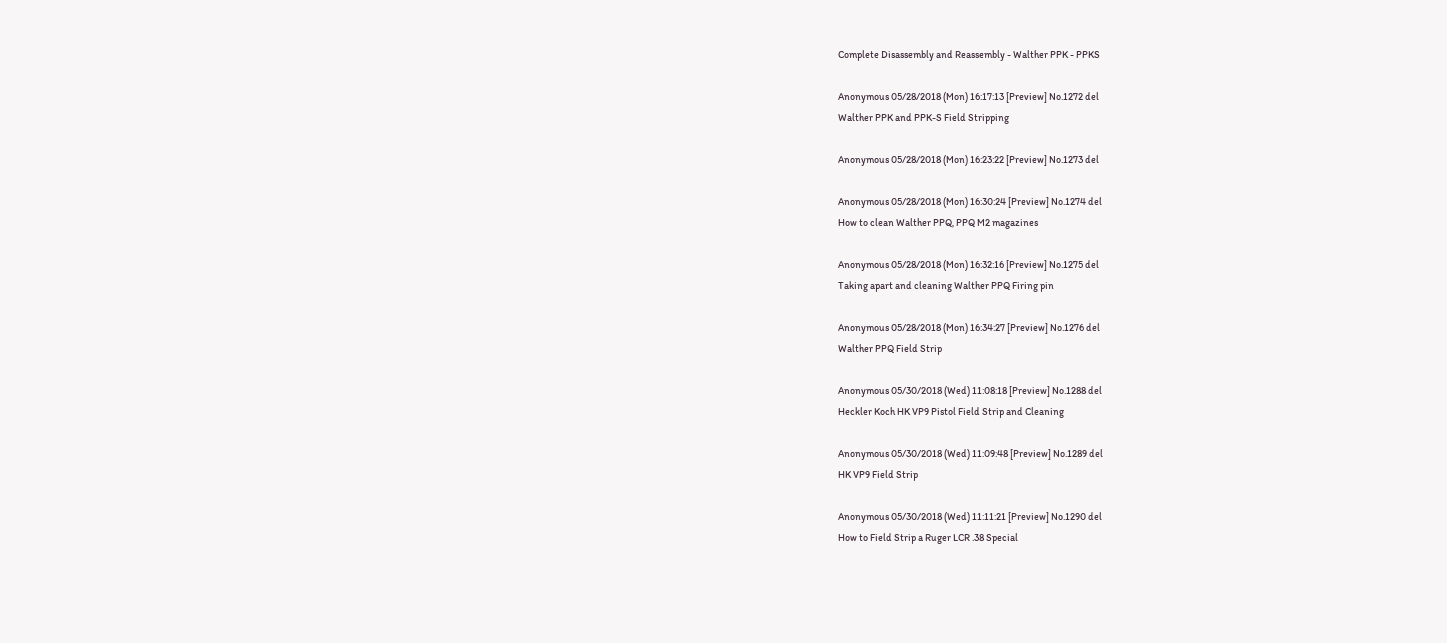Complete Disassembly and Reassembly - Walther PPK - PPKS

Anonymous 05/28/2018 (Mon) 16:17:13 [Preview] No.1272 del
Walther PPK and PPK-S Field Stripping

Anonymous 05/28/2018 (Mon) 16:23:22 [Preview] No.1273 del

Anonymous 05/28/2018 (Mon) 16:30:24 [Preview] No.1274 del
How to clean Walther PPQ, PPQ M2 magazines

Anonymous 05/28/2018 (Mon) 16:32:16 [Preview] No.1275 del
Taking apart and cleaning Walther PPQ Firing pin

Anonymous 05/28/2018 (Mon) 16:34:27 [Preview] No.1276 del
Walther PPQ Field Strip

Anonymous 05/30/2018 (Wed) 11:08:18 [Preview] No.1288 del
Heckler Koch HK VP9 Pistol Field Strip and Cleaning

Anonymous 05/30/2018 (Wed) 11:09:48 [Preview] No.1289 del
HK VP9 Field Strip

Anonymous 05/30/2018 (Wed) 11:11:21 [Preview] No.1290 del
How to Field Strip a Ruger LCR .38 Special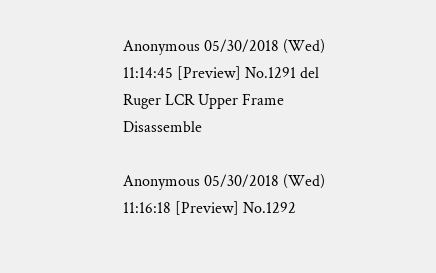Anonymous 05/30/2018 (Wed) 11:14:45 [Preview] No.1291 del
Ruger LCR Upper Frame Disassemble

Anonymous 05/30/2018 (Wed) 11:16:18 [Preview] No.1292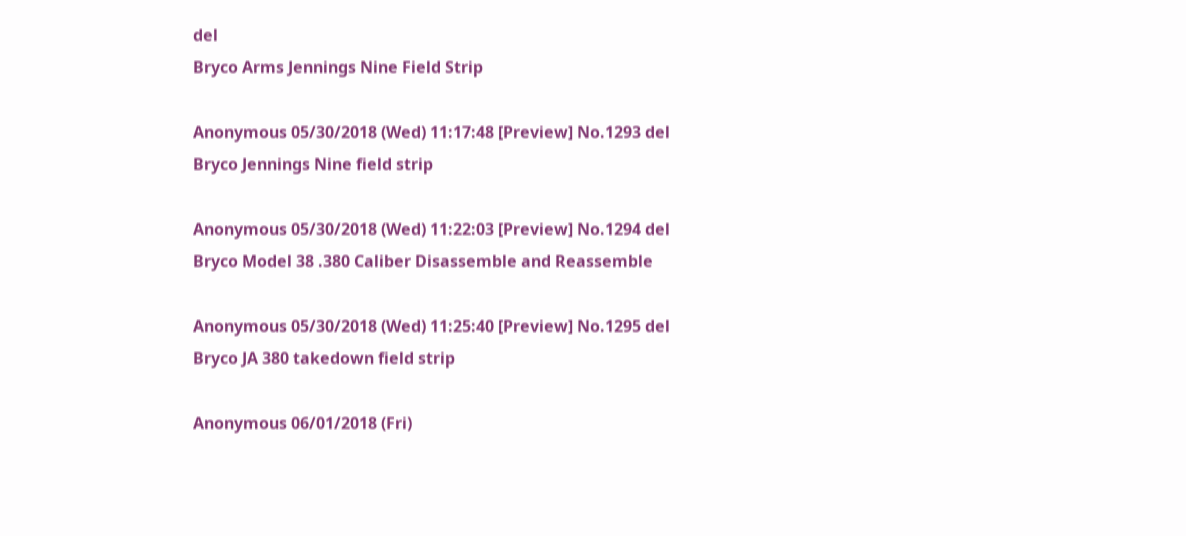del
Bryco Arms Jennings Nine Field Strip

Anonymous 05/30/2018 (Wed) 11:17:48 [Preview] No.1293 del
Bryco Jennings Nine field strip

Anonymous 05/30/2018 (Wed) 11:22:03 [Preview] No.1294 del
Bryco Model 38 .380 Caliber Disassemble and Reassemble

Anonymous 05/30/2018 (Wed) 11:25:40 [Preview] No.1295 del
Bryco JA 380 takedown field strip

Anonymous 06/01/2018 (Fri)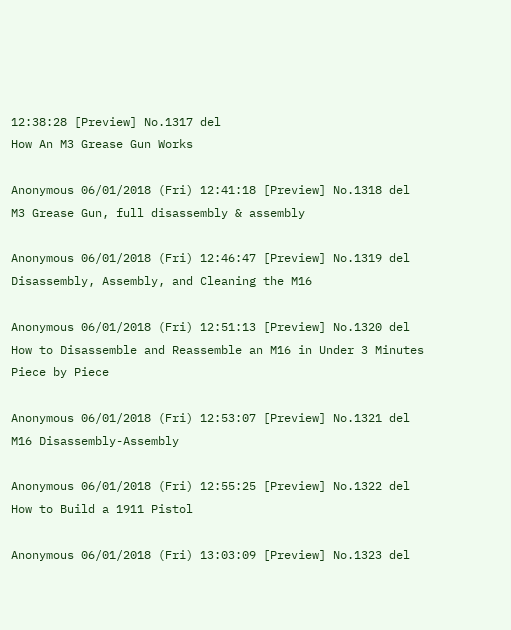12:38:28 [Preview] No.1317 del
How An M3 Grease Gun Works

Anonymous 06/01/2018 (Fri) 12:41:18 [Preview] No.1318 del
M3 Grease Gun, full disassembly & assembly

Anonymous 06/01/2018 (Fri) 12:46:47 [Preview] No.1319 del
Disassembly, Assembly, and Cleaning the M16

Anonymous 06/01/2018 (Fri) 12:51:13 [Preview] No.1320 del
How to Disassemble and Reassemble an M16 in Under 3 Minutes Piece by Piece

Anonymous 06/01/2018 (Fri) 12:53:07 [Preview] No.1321 del
M16 Disassembly-Assembly

Anonymous 06/01/2018 (Fri) 12:55:25 [Preview] No.1322 del
How to Build a 1911 Pistol

Anonymous 06/01/2018 (Fri) 13:03:09 [Preview] No.1323 del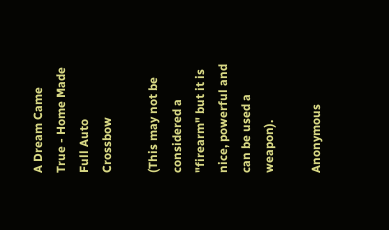A Dream Came True - Home Made Full Auto Crossbow

(This may not be considered a "firearm" but it is nice, powerful and can be used a weapon).

Anonymous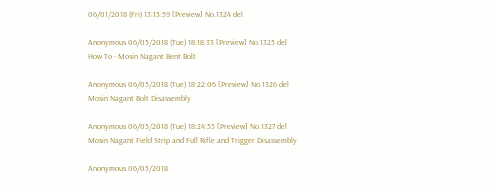06/01/2018 (Fri) 13:15:59 [Preview] No.1324 del

Anonymous 06/05/2018 (Tue) 18:18:33 [Preview] No.1325 del
How To - Mosin Nagant Bent Bolt

Anonymous 06/05/2018 (Tue) 18:22:06 [Preview] No.1326 del
Mosin Nagant Bolt Disassembly

Anonymous 06/05/2018 (Tue) 18:24:55 [Preview] No.1327 del
Mosin Nagant Field Strip and Full Rifle and Trigger Disassembly

Anonymous 06/05/2018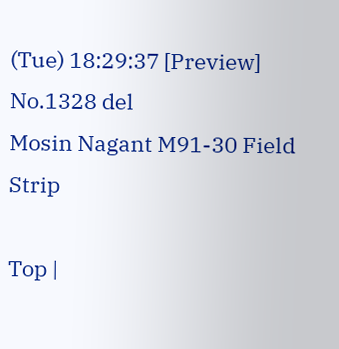(Tue) 18:29:37 [Preview] No.1328 del
Mosin Nagant M91-30 Field Strip

Top |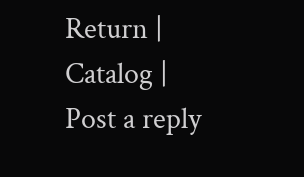Return | Catalog | Post a reply